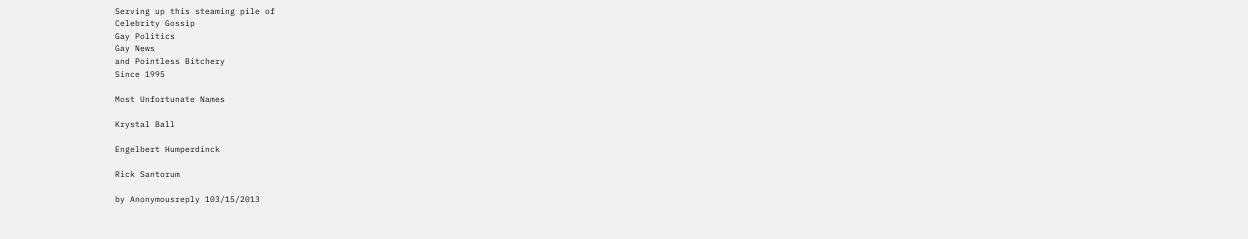Serving up this steaming pile of
Celebrity Gossip
Gay Politics
Gay News
and Pointless Bitchery
Since 1995

Most Unfortunate Names

Krystal Ball

Engelbert Humperdinck

Rick Santorum

by Anonymousreply 103/15/2013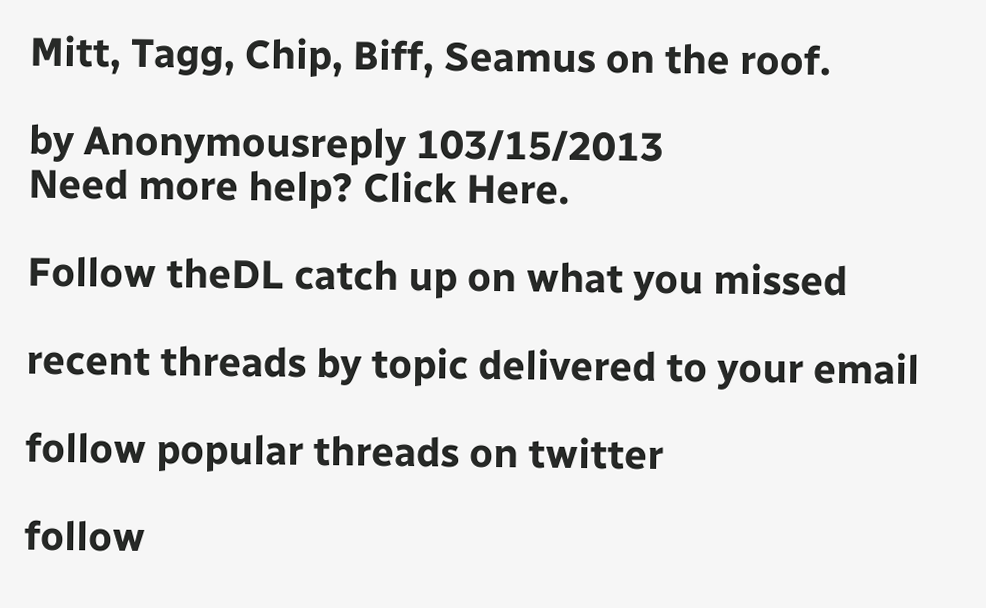Mitt, Tagg, Chip, Biff, Seamus on the roof.

by Anonymousreply 103/15/2013
Need more help? Click Here.

Follow theDL catch up on what you missed

recent threads by topic delivered to your email

follow popular threads on twitter

follow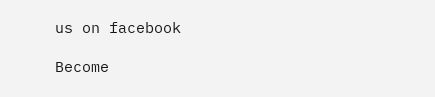us on facebook

Become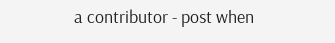a contributor - post when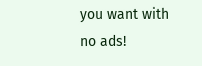you want with no ads!